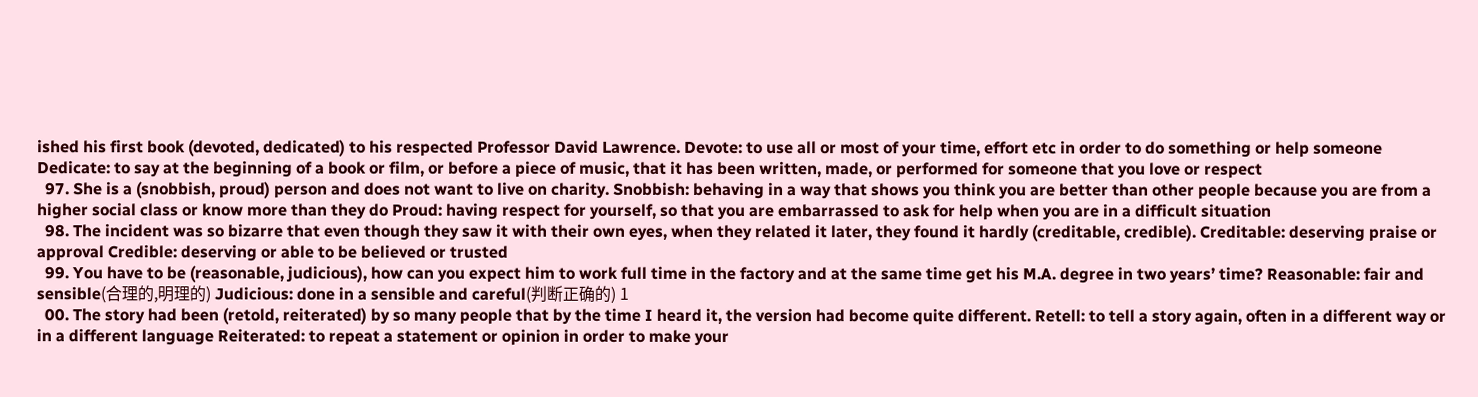ished his first book (devoted, dedicated) to his respected Professor David Lawrence. Devote: to use all or most of your time, effort etc in order to do something or help someone Dedicate: to say at the beginning of a book or film, or before a piece of music, that it has been written, made, or performed for someone that you love or respect
  97. She is a (snobbish, proud) person and does not want to live on charity. Snobbish: behaving in a way that shows you think you are better than other people because you are from a higher social class or know more than they do Proud: having respect for yourself, so that you are embarrassed to ask for help when you are in a difficult situation
  98. The incident was so bizarre that even though they saw it with their own eyes, when they related it later, they found it hardly (creditable, credible). Creditable: deserving praise or approval Credible: deserving or able to be believed or trusted
  99. You have to be (reasonable, judicious), how can you expect him to work full time in the factory and at the same time get his M.A. degree in two years’ time? Reasonable: fair and sensible(合理的,明理的) Judicious: done in a sensible and careful(判断正确的) 1
  00. The story had been (retold, reiterated) by so many people that by the time I heard it, the version had become quite different. Retell: to tell a story again, often in a different way or in a different language Reiterated: to repeat a statement or opinion in order to make your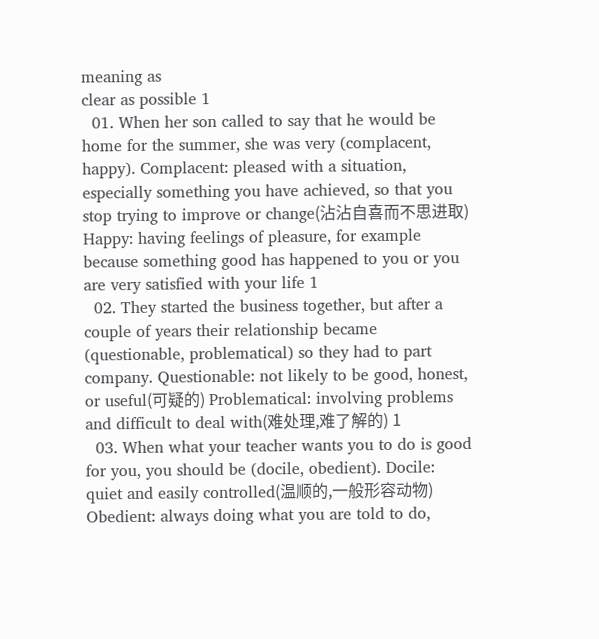meaning as
clear as possible 1
  01. When her son called to say that he would be home for the summer, she was very (complacent, happy). Complacent: pleased with a situation, especially something you have achieved, so that you stop trying to improve or change(沾沾自喜而不思进取) Happy: having feelings of pleasure, for example because something good has happened to you or you are very satisfied with your life 1
  02. They started the business together, but after a couple of years their relationship became (questionable, problematical) so they had to part company. Questionable: not likely to be good, honest, or useful(可疑的) Problematical: involving problems and difficult to deal with(难处理,难了解的) 1
  03. When what your teacher wants you to do is good for you, you should be (docile, obedient). Docile: quiet and easily controlled(温顺的,一般形容动物) Obedient: always doing what you are told to do,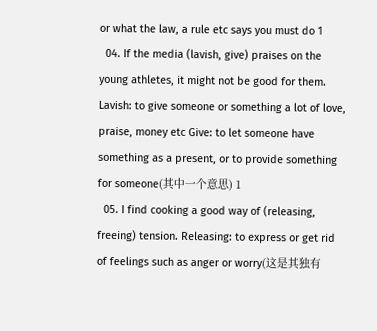or what the law, a rule etc says you must do 1
  04. If the media (lavish, give) praises on the young athletes, it might not be good for them. Lavish: to give someone or something a lot of love, praise, money etc Give: to let someone have something as a present, or to provide something for someone(其中一个意思) 1
  05. I find cooking a good way of (releasing, freeing) tension. Releasing: to express or get rid of feelings such as anger or worry(这是其独有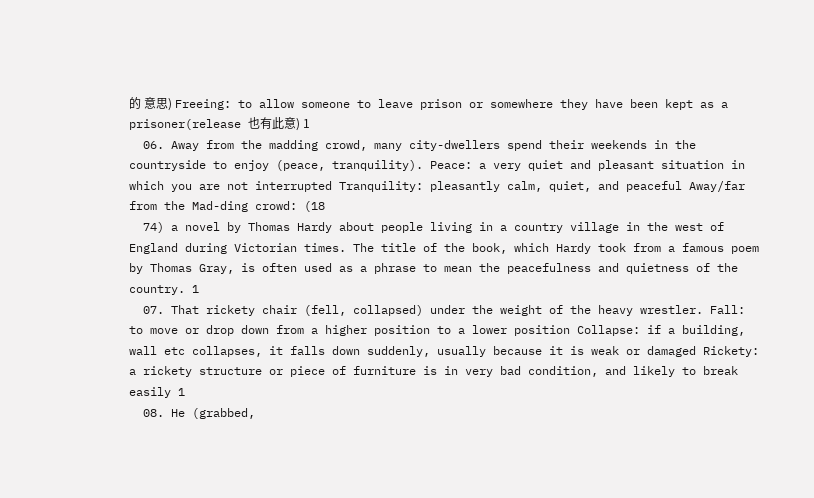的 意思) Freeing: to allow someone to leave prison or somewhere they have been kept as a prisoner(release 也有此意) 1
  06. Away from the madding crowd, many city-dwellers spend their weekends in the countryside to enjoy (peace, tranquility). Peace: a very quiet and pleasant situation in which you are not interrupted Tranquility: pleasantly calm, quiet, and peaceful Away/far from the Mad-ding crowd: (18
  74) a novel by Thomas Hardy about people living in a country village in the west of England during Victorian times. The title of the book, which Hardy took from a famous poem by Thomas Gray, is often used as a phrase to mean the peacefulness and quietness of the country. 1
  07. That rickety chair (fell, collapsed) under the weight of the heavy wrestler. Fall: to move or drop down from a higher position to a lower position Collapse: if a building, wall etc collapses, it falls down suddenly, usually because it is weak or damaged Rickety: a rickety structure or piece of furniture is in very bad condition, and likely to break easily 1
  08. He (grabbed,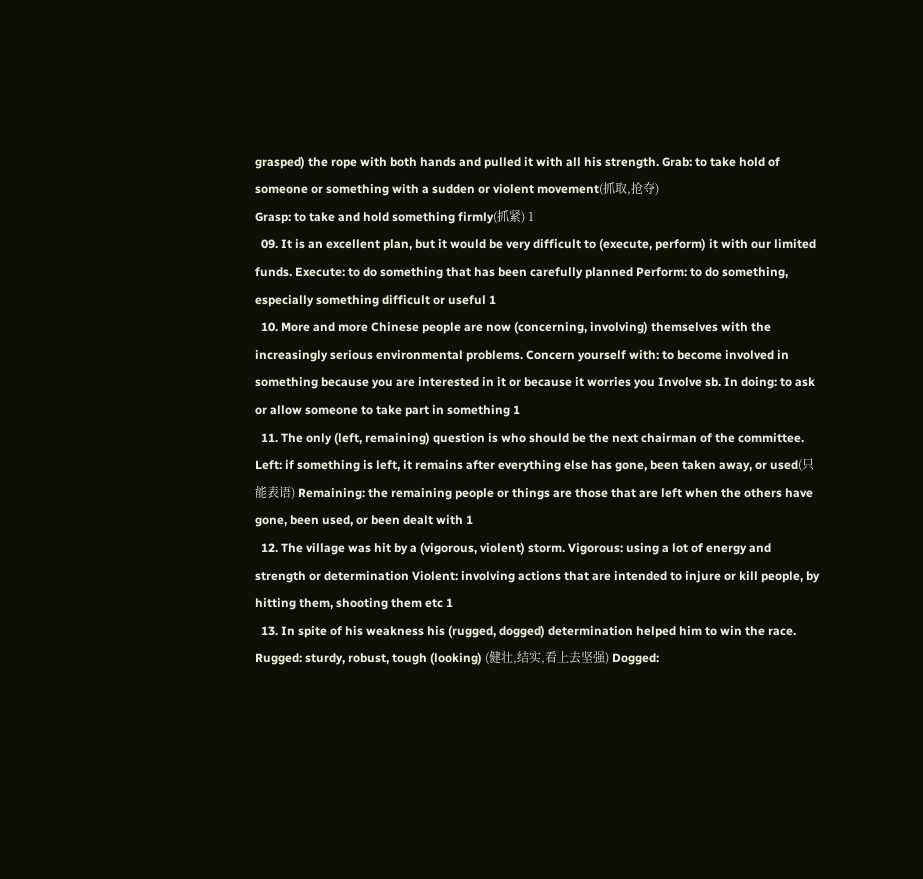grasped) the rope with both hands and pulled it with all his strength. Grab: to take hold of someone or something with a sudden or violent movement(抓取,抢夺)
Grasp: to take and hold something firmly(抓紧) 1
  09. It is an excellent plan, but it would be very difficult to (execute, perform) it with our limited funds. Execute: to do something that has been carefully planned Perform: to do something, especially something difficult or useful 1
  10. More and more Chinese people are now (concerning, involving) themselves with the increasingly serious environmental problems. Concern yourself with: to become involved in something because you are interested in it or because it worries you Involve sb. In doing: to ask or allow someone to take part in something 1
  11. The only (left, remaining) question is who should be the next chairman of the committee. Left: if something is left, it remains after everything else has gone, been taken away, or used(只能表语) Remaining: the remaining people or things are those that are left when the others have gone, been used, or been dealt with 1
  12. The village was hit by a (vigorous, violent) storm. Vigorous: using a lot of energy and strength or determination Violent: involving actions that are intended to injure or kill people, by hitting them, shooting them etc 1
  13. In spite of his weakness his (rugged, dogged) determination helped him to win the race. Rugged: sturdy, robust, tough (looking) (健壮,结实,看上去坚强) Dogged: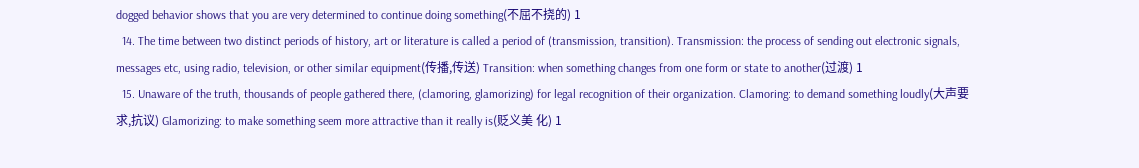dogged behavior shows that you are very determined to continue doing something(不屈不挠的) 1
  14. The time between two distinct periods of history, art or literature is called a period of (transmission, transition). Transmission: the process of sending out electronic signals, messages etc, using radio, television, or other similar equipment(传播,传送) Transition: when something changes from one form or state to another(过渡) 1
  15. Unaware of the truth, thousands of people gathered there, (clamoring, glamorizing) for legal recognition of their organization. Clamoring: to demand something loudly(大声要求,抗议) Glamorizing: to make something seem more attractive than it really is(贬义美 化) 1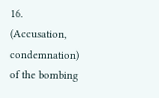16. (Accusation, condemnation) of the bombing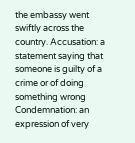the embassy went swiftly across the country. Accusation: a statement saying that someone is guilty of a crime or of doing something wrong Condemnation: an expression of very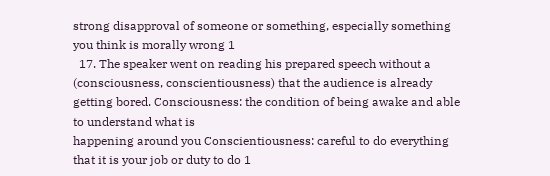strong disapproval of someone or something, especially something you think is morally wrong 1
  17. The speaker went on reading his prepared speech without a (consciousness, conscientiousness) that the audience is already getting bored. Consciousness: the condition of being awake and able to understand what is
happening around you Conscientiousness: careful to do everything that it is your job or duty to do 1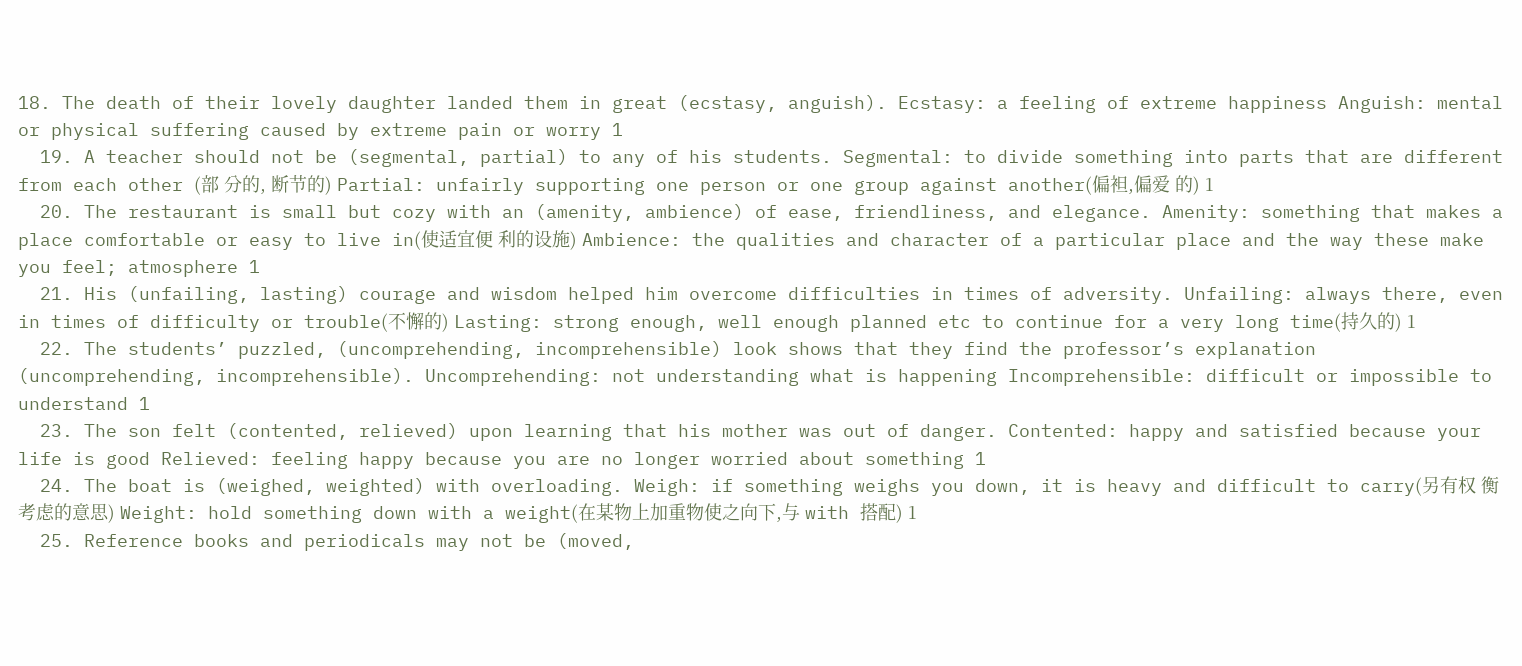18. The death of their lovely daughter landed them in great (ecstasy, anguish). Ecstasy: a feeling of extreme happiness Anguish: mental or physical suffering caused by extreme pain or worry 1
  19. A teacher should not be (segmental, partial) to any of his students. Segmental: to divide something into parts that are different from each other (部 分的, 断节的) Partial: unfairly supporting one person or one group against another(偏袒,偏爱 的) 1
  20. The restaurant is small but cozy with an (amenity, ambience) of ease, friendliness, and elegance. Amenity: something that makes a place comfortable or easy to live in(使适宜便 利的设施) Ambience: the qualities and character of a particular place and the way these make you feel; atmosphere 1
  21. His (unfailing, lasting) courage and wisdom helped him overcome difficulties in times of adversity. Unfailing: always there, even in times of difficulty or trouble(不懈的) Lasting: strong enough, well enough planned etc to continue for a very long time(持久的) 1
  22. The students’ puzzled, (uncomprehending, incomprehensible) look shows that they find the professor’s explanation (uncomprehending, incomprehensible). Uncomprehending: not understanding what is happening Incomprehensible: difficult or impossible to understand 1
  23. The son felt (contented, relieved) upon learning that his mother was out of danger. Contented: happy and satisfied because your life is good Relieved: feeling happy because you are no longer worried about something 1
  24. The boat is (weighed, weighted) with overloading. Weigh: if something weighs you down, it is heavy and difficult to carry(另有权 衡考虑的意思) Weight: hold something down with a weight(在某物上加重物使之向下,与 with 搭配) 1
  25. Reference books and periodicals may not be (moved,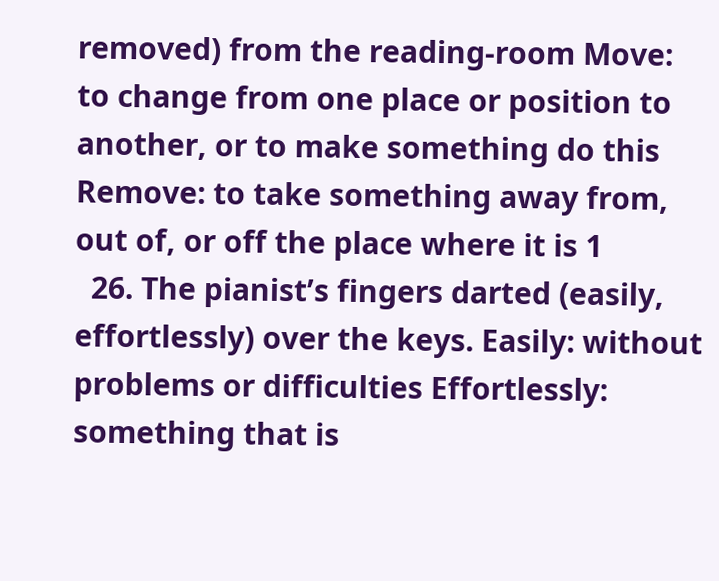removed) from the reading-room Move: to change from one place or position to another, or to make something do this Remove: to take something away from, out of, or off the place where it is 1
  26. The pianist’s fingers darted (easily, effortlessly) over the keys. Easily: without problems or difficulties Effortlessly: something that is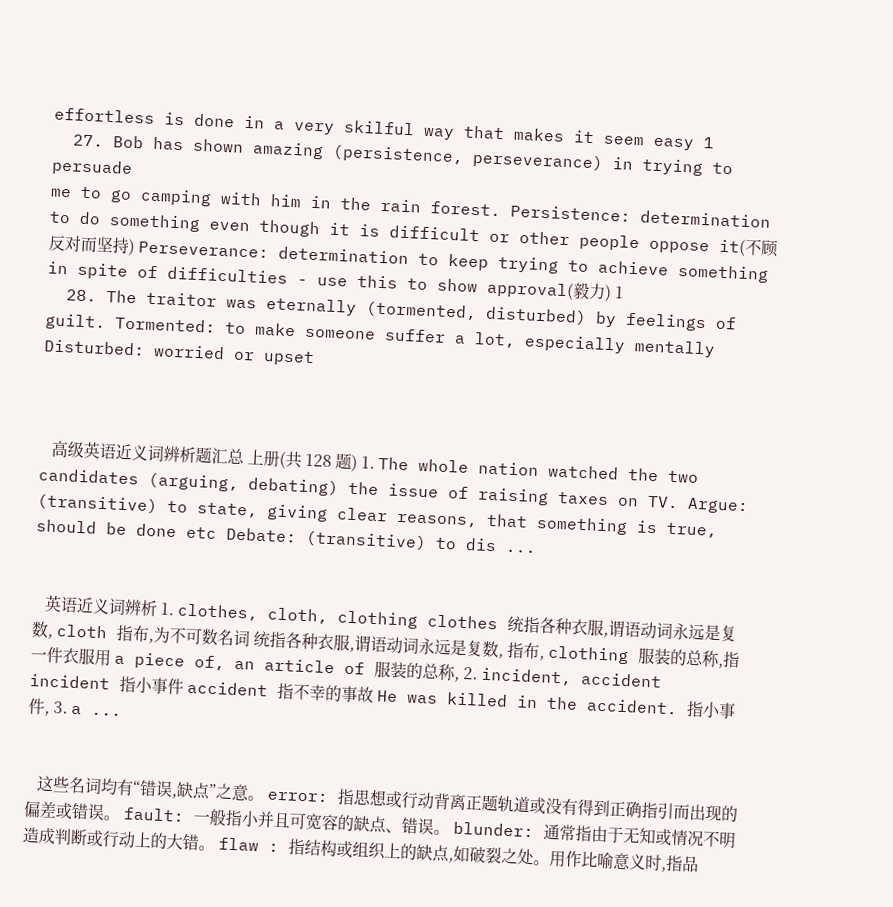effortless is done in a very skilful way that makes it seem easy 1
  27. Bob has shown amazing (persistence, perseverance) in trying to persuade
me to go camping with him in the rain forest. Persistence: determination to do something even though it is difficult or other people oppose it(不顾反对而坚持) Perseverance: determination to keep trying to achieve something in spite of difficulties - use this to show approval(毅力) 1
  28. The traitor was eternally (tormented, disturbed) by feelings of guilt. Tormented: to make someone suffer a lot, especially mentally Disturbed: worried or upset



   高级英语近义词辨析题汇总 上册(共 128 题) 1. The whole nation watched the two candidates (arguing, debating) the issue of raising taxes on TV. Argue: (transitive) to state, giving clear reasons, that something is true, should be done etc Debate: (transitive) to dis ...


   英语近义词辨析 1. clothes, cloth, clothing clothes 统指各种衣服,谓语动词永远是复数, cloth 指布,为不可数名词 统指各种衣服,谓语动词永远是复数, 指布, clothing 服装的总称,指一件衣服用 a piece of, an article of 服装的总称, 2. incident, accident incident 指小事件 accident 指不幸的事故 He was killed in the accident. 指小事件, 3. a ...


   这些名词均有“错误,缺点”之意。 error: 指思想或行动背离正题轨道或没有得到正确指引而出现的偏差或错误。 fault: 一般指小并且可宽容的缺点、错误。 blunder: 通常指由于无知或情况不明造成判断或行动上的大错。 flaw : 指结构或组织上的缺点,如破裂之处。用作比喻意义时,指品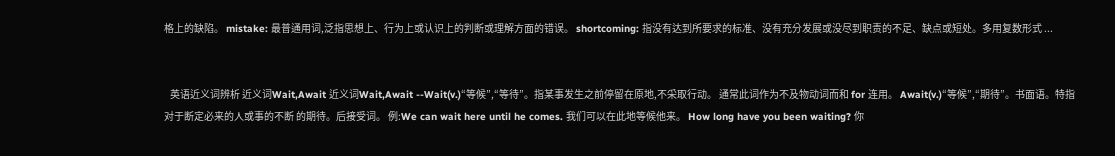格上的缺陷。 mistake: 最普通用词,泛指思想上、行为上或认识上的判断或理解方面的错误。 shortcoming: 指没有达到所要求的标准、没有充分发展或没尽到职责的不足、缺点或短处。多用复数形式 ...


   英语近义词辨析 近义词Wait,Await 近义词Wait,Await --Wait(v.)“等候”,“等待”。指某事发生之前停留在原地,不采取行动。 通常此词作为不及物动词而和 for 连用。 Await(v.)“等候”,“期待”。书面语。特指对于断定必来的人或事的不断 的期待。后接受词。 例:We can wait here until he comes. 我们可以在此地等候他来。 How long have you been waiting? 你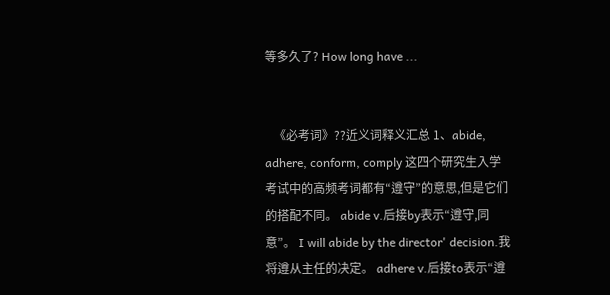等多久了? How long have ...


   《必考词》??近义词释义汇总 1、abide, adhere, conform, comply 这四个研究生入学考试中的高频考词都有“遵守”的意思,但是它们的搭配不同。 abide v.后接by表示“遵守,同意”。 I will abide by the director' decision.我将遵从主任的决定。 adhere v.后接to表示“遵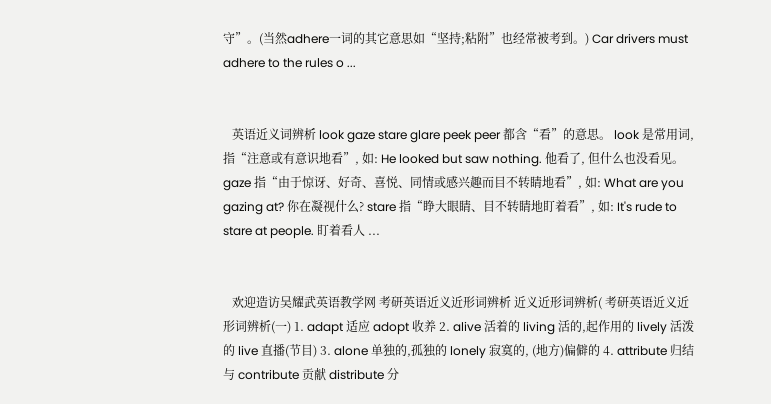守”。(当然adhere一词的其它意思如“坚持;粘附”也经常被考到。) Car drivers must adhere to the rules o ...


   英语近义词辨析 look gaze stare glare peek peer 都含“看”的意思。 look 是常用词, 指“注意或有意识地看”, 如: He looked but saw nothing. 他看了, 但什么也没看见。 gaze 指“由于惊讶、好奇、喜悦、同情或感兴趣而目不转睛地看”, 如: What are you gazing at? 你在凝视什么? stare 指“睁大眼睛、目不转睛地盯着看”, 如: It's rude to stare at people. 盯着看人 ...


   欢迎造访吴耀武英语教学网 考研英语近义近形词辨析 近义近形词辨析( 考研英语近义近形词辨析(一) 1. adapt 适应 adopt 收养 2. alive 活着的 living 活的,起作用的 lively 活泼的 live 直播(节目) 3. alone 单独的,孤独的 lonely 寂寞的, (地方)偏僻的 4. attribute 归结与 contribute 贡献 distribute 分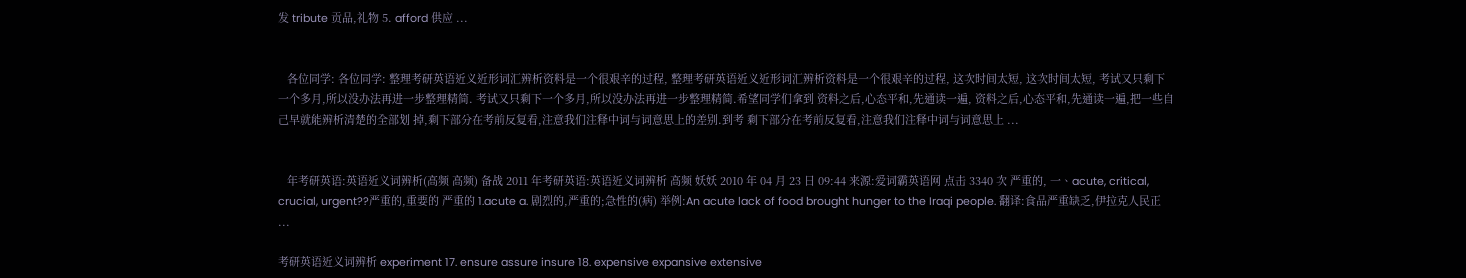发 tribute 贡品,礼物 5. afford 供应 ...


   各位同学: 各位同学: 整理考研英语近义近形词汇辨析资料是一个很艰辛的过程, 整理考研英语近义近形词汇辨析资料是一个很艰辛的过程, 这次时间太短, 这次时间太短, 考试又只剩下一个多月,所以没办法再进一步整理精简. 考试又只剩下一个多月,所以没办法再进一步整理精简.希望同学们拿到 资料之后,心态平和,先通读一遍, 资料之后,心态平和,先通读一遍,把一些自己早就能辨析清楚的全部划 掉,剩下部分在考前反复看,注意我们注释中词与词意思上的差别.到考 剩下部分在考前反复看,注意我们注释中词与词意思上 ...


   年考研英语:英语近义词辨析(高频 高频) 备战 2011 年考研英语:英语近义词辨析 高频 妖妖 2010 年 04 月 23 日 09:44 来源:爱词霸英语网 点击 3340 次 严重的, 一、acute, critical, crucial, urgent??严重的,重要的 严重的 1.acute a. 剧烈的,严重的;急性的(病) 举例:An acute lack of food brought hunger to the Iraqi people. 翻译:食品严重缺乏,伊拉克人民正 ...

考研英语近义词辨析 experiment 17. ensure assure insure 18. expensive expansive extensive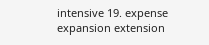intensive 19. expense expansion extension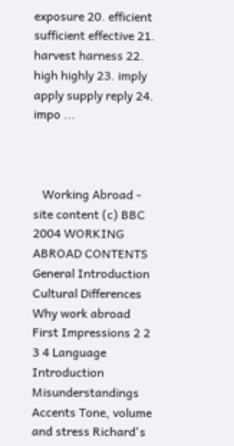exposure 20. efficient sufficient effective 21. harvest harness 22. high highly 23. imply apply supply reply 24. impo ...



   Working Abroad - site content (c) BBC 2004 WORKING ABROAD CONTENTS General Introduction Cultural Differences Why work abroad First Impressions 2 2 3 4 Language Introduction Misunderstandings Accents Tone, volume and stress Richard's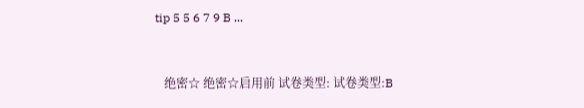tip 5 5 6 7 9 B ...


   绝密☆ 绝密☆启用前 试卷类型: 试卷类型:B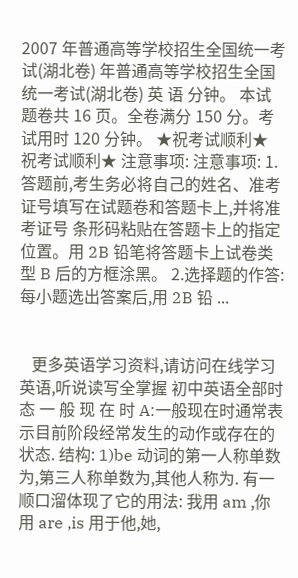2007 年普通高等学校招生全国统一考试(湖北卷) 年普通高等学校招生全国统一考试(湖北卷) 英 语 分钟。 本试题卷共 16 页。全卷满分 150 分。考试用时 120 分钟。 ★祝考试顺利★ 祝考试顺利★ 注意事项: 注意事项: 1.答题前,考生务必将自己的姓名、准考证号填写在试题卷和答题卡上,并将准考证号 条形码粘贴在答题卡上的指定位置。用 2B 铅笔将答题卡上试卷类型 B 后的方框涂黑。 2.选择题的作答:每小题选出答案后,用 2B 铅 ...


   更多英语学习资料,请访问在线学习英语,听说读写全掌握 初中英语全部时态 一 般 现 在 时 A:一般现在时通常表示目前阶段经常发生的动作或存在的状态. 结构: 1)be 动词的第一人称单数为,第三人称单数为,其他人称为. 有一顺口溜体现了它的用法: 我用 am ,你用 are ,is 用于他,她,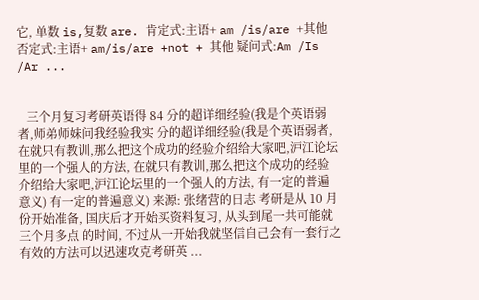它, 单数 is,复数 are. 肯定式:主语+ am /is/are +其他 否定式:主语+ am/is/are +not + 其他 疑问式:Am /Is /Ar ...


   三个月复习考研英语得 84 分的超详细经验(我是个英语弱者,师弟师妹问我经验我实 分的超详细经验(我是个英语弱者, 在就只有教训,那么把这个成功的经验介绍给大家吧,沪江论坛里的一个强人的方法, 在就只有教训,那么把这个成功的经验介绍给大家吧,沪江论坛里的一个强人的方法, 有一定的普遍意义) 有一定的普遍意义) 来源: 张绪营的日志 考研是从 10 月份开始准备, 国庆后才开始买资料复习, 从头到尾一共可能就三个月多点 的时间, 不过从一开始我就坚信自己会有一套行之有效的方法可以迅速攻克考研英 ...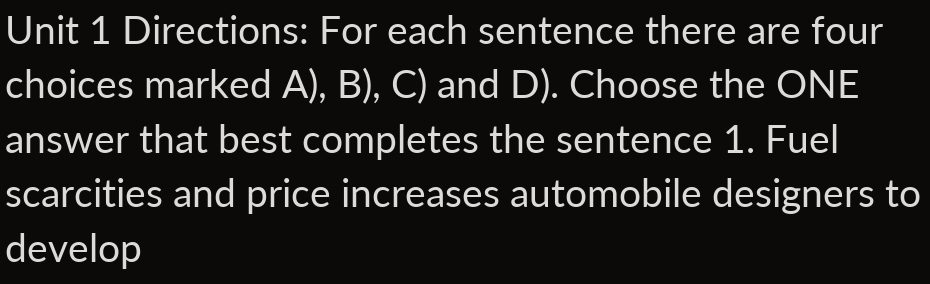Unit 1 Directions: For each sentence there are four choices marked A), B), C) and D). Choose the ONE answer that best completes the sentence 1. Fuel scarcities and price increases automobile designers to develop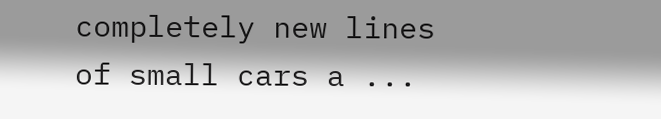completely new lines of small cars a ...